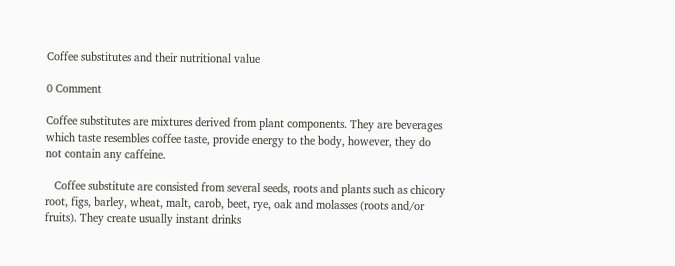Coffee substitutes and their nutritional value

0 Comment

Coffee substitutes are mixtures derived from plant components. They are beverages which taste resembles coffee taste, provide energy to the body, however, they do not contain any caffeine.

   Coffee substitute are consisted from several seeds, roots and plants such as chicory root, figs, barley, wheat, malt, carob, beet, rye, oak and molasses (roots and/or fruits). They create usually instant drinks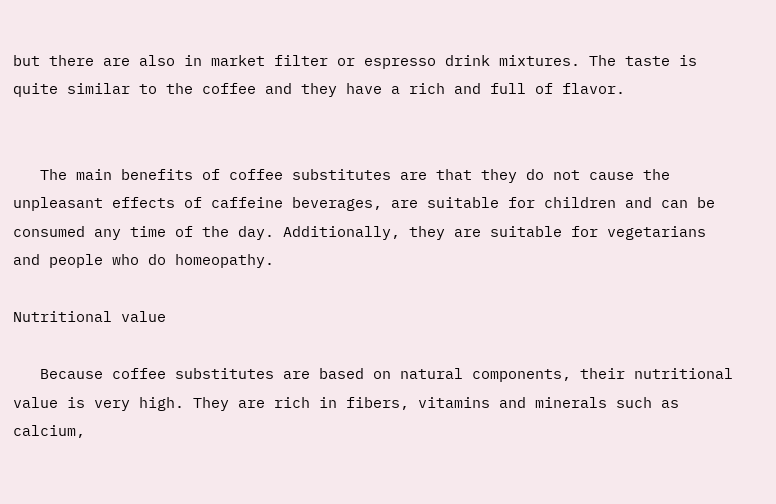but there are also in market filter or espresso drink mixtures. The taste is quite similar to the coffee and they have a rich and full of flavor.


   The main benefits of coffee substitutes are that they do not cause the unpleasant effects of caffeine beverages, are suitable for children and can be consumed any time of the day. Additionally, they are suitable for vegetarians and people who do homeopathy.

Nutritional value

   Because coffee substitutes are based on natural components, their nutritional value is very high. They are rich in fibers, vitamins and minerals such as calcium,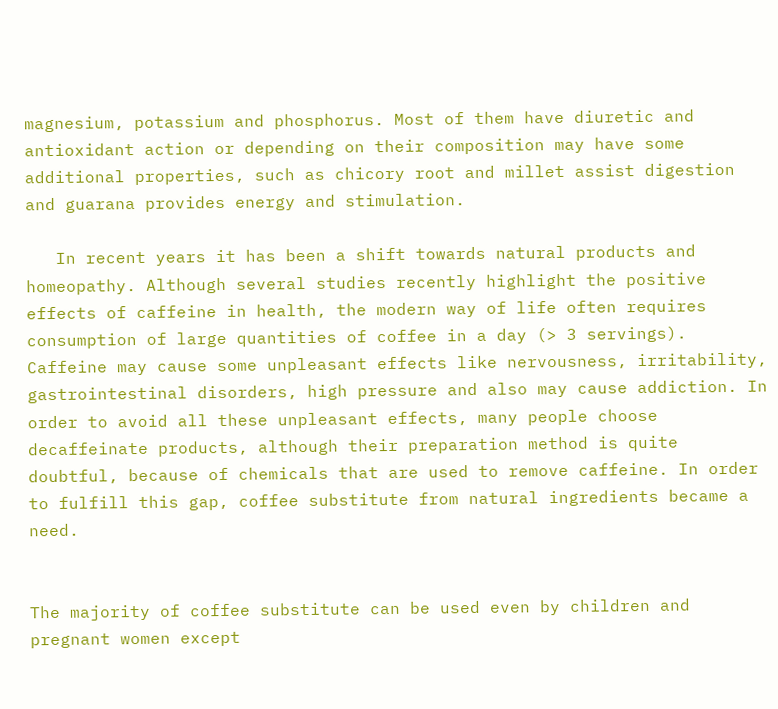magnesium, potassium and phosphorus. Most of them have diuretic and antioxidant action or depending on their composition may have some additional properties, such as chicory root and millet assist digestion and guarana provides energy and stimulation.

   In recent years it has been a shift towards natural products and homeopathy. Although several studies recently highlight the positive effects of caffeine in health, the modern way of life often requires consumption of large quantities of coffee in a day (> 3 servings). Caffeine may cause some unpleasant effects like nervousness, irritability, gastrointestinal disorders, high pressure and also may cause addiction. In order to avoid all these unpleasant effects, many people choose decaffeinate products, although their preparation method is quite doubtful, because of chemicals that are used to remove caffeine. In order to fulfill this gap, coffee substitute from natural ingredients became a need.


The majority of coffee substitute can be used even by children and pregnant women except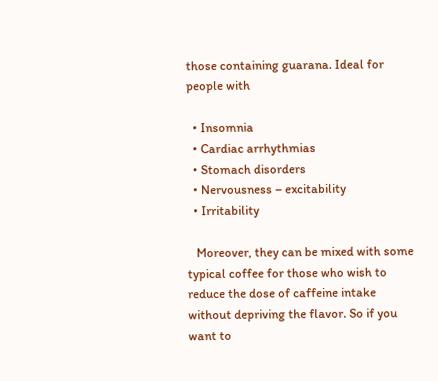those containing guarana. Ideal for people with

  • Insomnia
  • Cardiac arrhythmias
  • Stomach disorders
  • Nervousness – excitability
  • Irritability

   Moreover, they can be mixed with some typical coffee for those who wish to reduce the dose of caffeine intake without depriving the flavor. So if you want to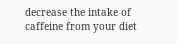decrease the intake of caffeine from your diet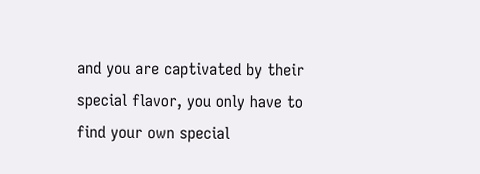and you are captivated by their special flavor, you only have to find your own special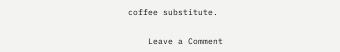coffee substitute.


    Leave a Comment